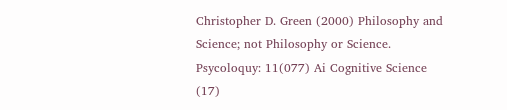Christopher D. Green (2000) Philosophy and Science; not Philosophy or Science. Psycoloquy: 11(077) Ai Cognitive Science (17)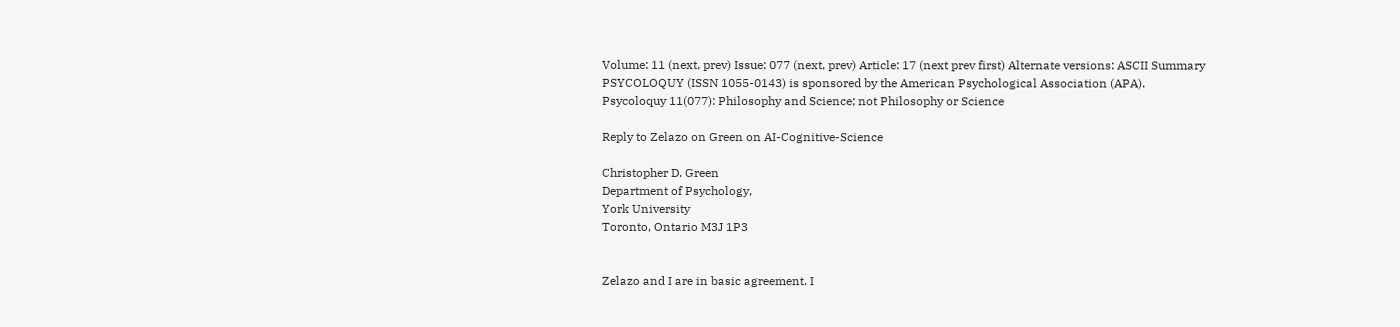Volume: 11 (next, prev) Issue: 077 (next, prev) Article: 17 (next prev first) Alternate versions: ASCII Summary
PSYCOLOQUY (ISSN 1055-0143) is sponsored by the American Psychological Association (APA).
Psycoloquy 11(077): Philosophy and Science; not Philosophy or Science

Reply to Zelazo on Green on AI-Cognitive-Science

Christopher D. Green
Department of Psychology,
York University
Toronto, Ontario M3J 1P3


Zelazo and I are in basic agreement. I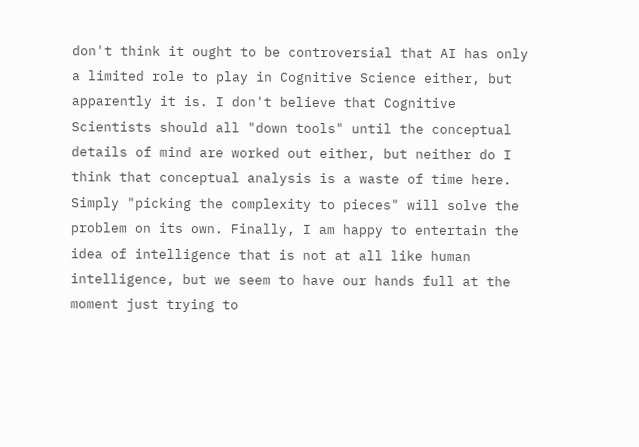don't think it ought to be controversial that AI has only a limited role to play in Cognitive Science either, but apparently it is. I don't believe that Cognitive Scientists should all "down tools" until the conceptual details of mind are worked out either, but neither do I think that conceptual analysis is a waste of time here. Simply "picking the complexity to pieces" will solve the problem on its own. Finally, I am happy to entertain the idea of intelligence that is not at all like human intelligence, but we seem to have our hands full at the moment just trying to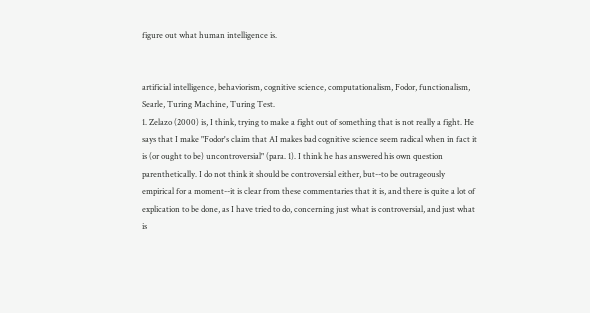figure out what human intelligence is.


artificial intelligence, behaviorism, cognitive science, computationalism, Fodor, functionalism, Searle, Turing Machine, Turing Test.
1. Zelazo (2000) is, I think, trying to make a fight out of something that is not really a fight. He says that I make "Fodor's claim that AI makes bad cognitive science seem radical when in fact it is (or ought to be) uncontroversial" (para. 1). I think he has answered his own question parenthetically. I do not think it should be controversial either, but--to be outrageously empirical for a moment--it is clear from these commentaries that it is, and there is quite a lot of explication to be done, as I have tried to do, concerning just what is controversial, and just what is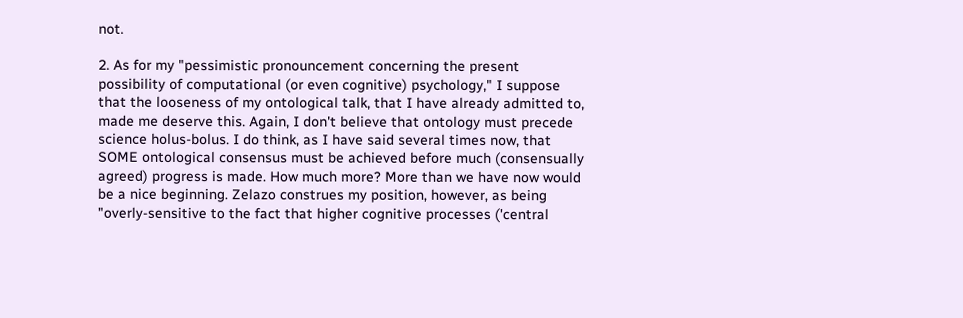not.

2. As for my "pessimistic pronouncement concerning the present possibility of computational (or even cognitive) psychology," I suppose that the looseness of my ontological talk, that I have already admitted to, made me deserve this. Again, I don't believe that ontology must precede science holus-bolus. I do think, as I have said several times now, that SOME ontological consensus must be achieved before much (consensually agreed) progress is made. How much more? More than we have now would be a nice beginning. Zelazo construes my position, however, as being "overly-sensitive to the fact that higher cognitive processes ('central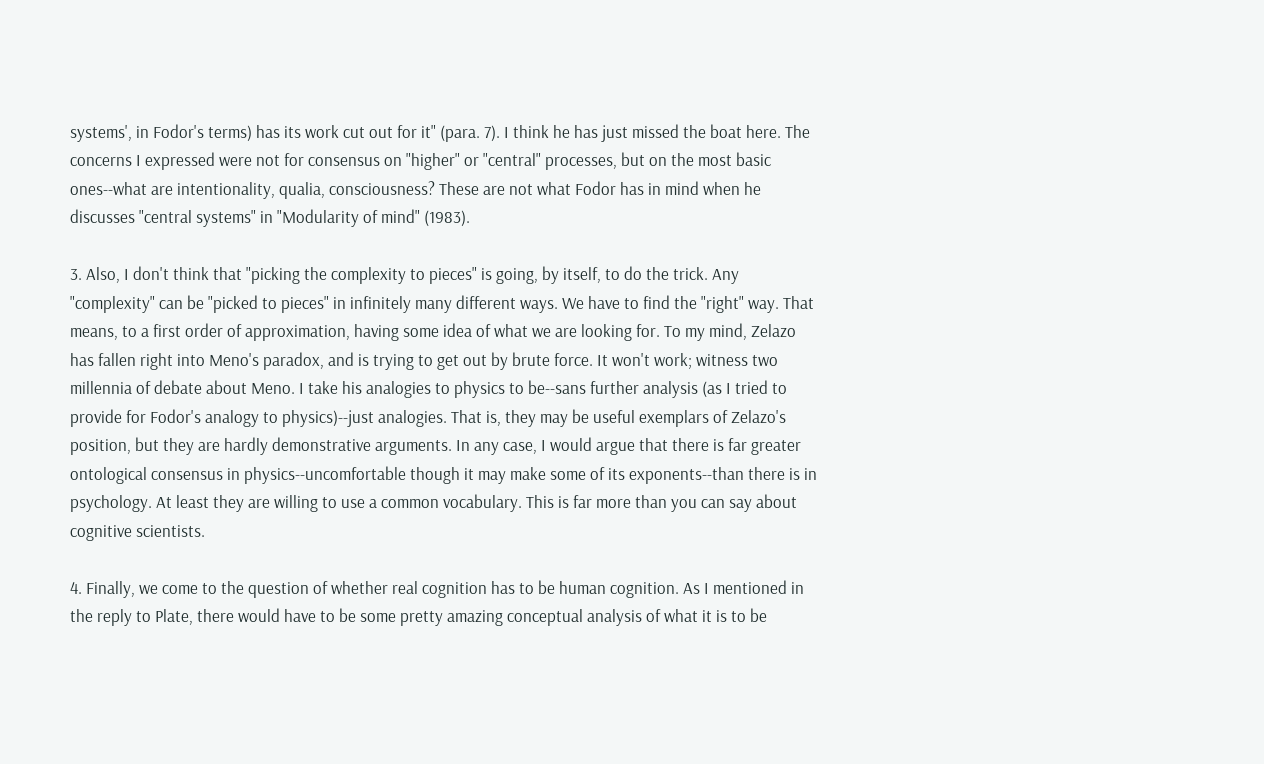systems', in Fodor's terms) has its work cut out for it" (para. 7). I think he has just missed the boat here. The concerns I expressed were not for consensus on "higher" or "central" processes, but on the most basic ones--what are intentionality, qualia, consciousness? These are not what Fodor has in mind when he discusses "central systems" in "Modularity of mind" (1983).

3. Also, I don't think that "picking the complexity to pieces" is going, by itself, to do the trick. Any "complexity" can be "picked to pieces" in infinitely many different ways. We have to find the "right" way. That means, to a first order of approximation, having some idea of what we are looking for. To my mind, Zelazo has fallen right into Meno's paradox, and is trying to get out by brute force. It won't work; witness two millennia of debate about Meno. I take his analogies to physics to be--sans further analysis (as I tried to provide for Fodor's analogy to physics)--just analogies. That is, they may be useful exemplars of Zelazo's position, but they are hardly demonstrative arguments. In any case, I would argue that there is far greater ontological consensus in physics--uncomfortable though it may make some of its exponents--than there is in psychology. At least they are willing to use a common vocabulary. This is far more than you can say about cognitive scientists.

4. Finally, we come to the question of whether real cognition has to be human cognition. As I mentioned in the reply to Plate, there would have to be some pretty amazing conceptual analysis of what it is to be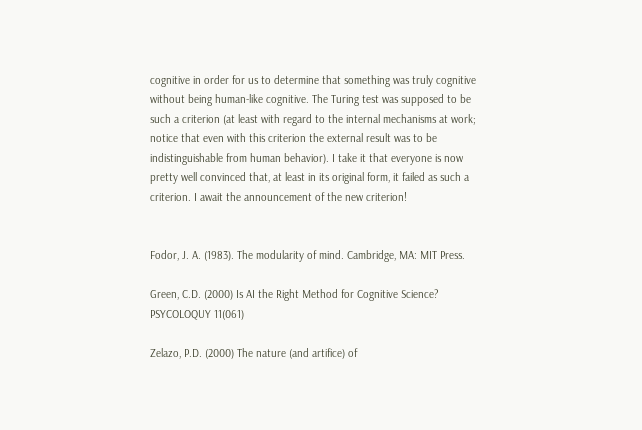cognitive in order for us to determine that something was truly cognitive without being human-like cognitive. The Turing test was supposed to be such a criterion (at least with regard to the internal mechanisms at work; notice that even with this criterion the external result was to be indistinguishable from human behavior). I take it that everyone is now pretty well convinced that, at least in its original form, it failed as such a criterion. I await the announcement of the new criterion!


Fodor, J. A. (1983). The modularity of mind. Cambridge, MA: MIT Press.

Green, C.D. (2000) Is AI the Right Method for Cognitive Science? PSYCOLOQUY 11(061)

Zelazo, P.D. (2000) The nature (and artifice) of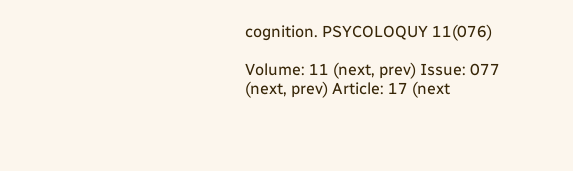cognition. PSYCOLOQUY 11(076)

Volume: 11 (next, prev) Issue: 077 (next, prev) Article: 17 (next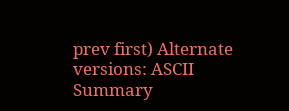prev first) Alternate versions: ASCII Summary